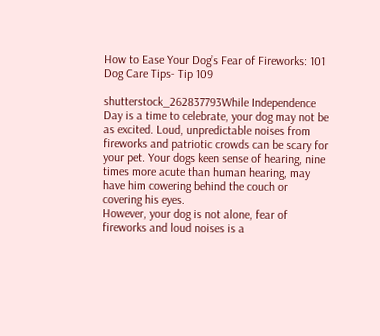How to Ease Your Dog’s Fear of Fireworks: 101 Dog Care Tips- Tip 109

shutterstock_262837793While Independence Day is a time to celebrate, your dog may not be as excited. Loud, unpredictable noises from fireworks and patriotic crowds can be scary for your pet. Your dogs keen sense of hearing, nine times more acute than human hearing, may have him cowering behind the couch or covering his eyes.
However, your dog is not alone, fear of fireworks and loud noises is a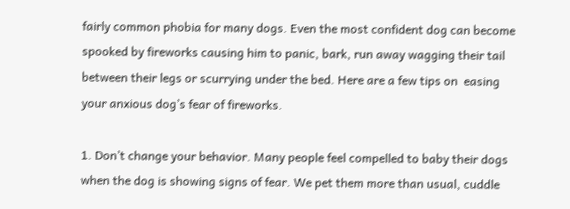fairly common phobia for many dogs. Even the most confident dog can become spooked by fireworks causing him to panic, bark, run away wagging their tail between their legs or scurrying under the bed. Here are a few tips on  easing your anxious dog’s fear of fireworks.

1. Don’t change your behavior. Many people feel compelled to baby their dogs when the dog is showing signs of fear. We pet them more than usual, cuddle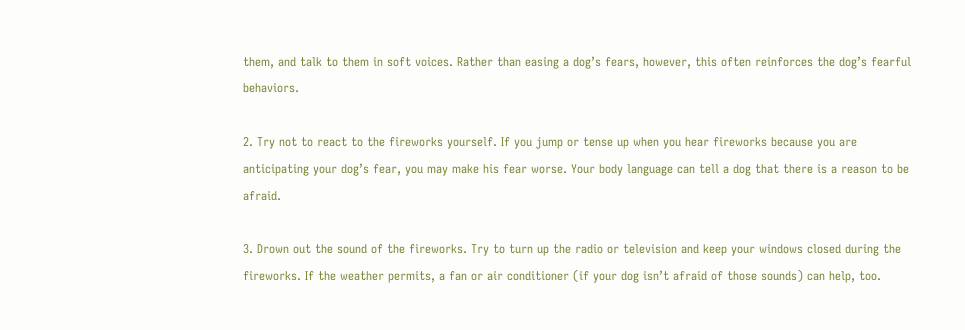them, and talk to them in soft voices. Rather than easing a dog’s fears, however, this often reinforces the dog’s fearful behaviors.

2. Try not to react to the fireworks yourself. If you jump or tense up when you hear fireworks because you are anticipating your dog’s fear, you may make his fear worse. Your body language can tell a dog that there is a reason to be afraid.

3. Drown out the sound of the fireworks. Try to turn up the radio or television and keep your windows closed during the fireworks. If the weather permits, a fan or air conditioner (if your dog isn’t afraid of those sounds) can help, too.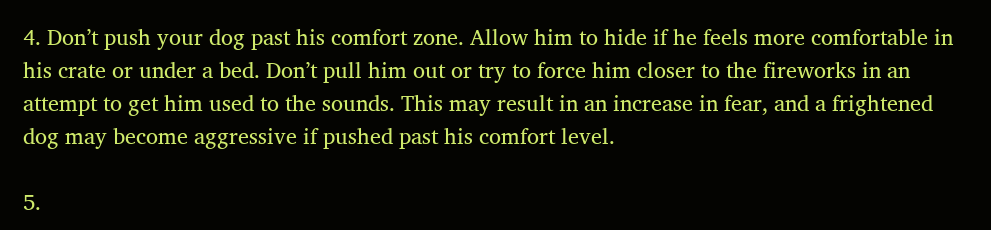4. Don’t push your dog past his comfort zone. Allow him to hide if he feels more comfortable in his crate or under a bed. Don’t pull him out or try to force him closer to the fireworks in an attempt to get him used to the sounds. This may result in an increase in fear, and a frightened dog may become aggressive if pushed past his comfort level.

5.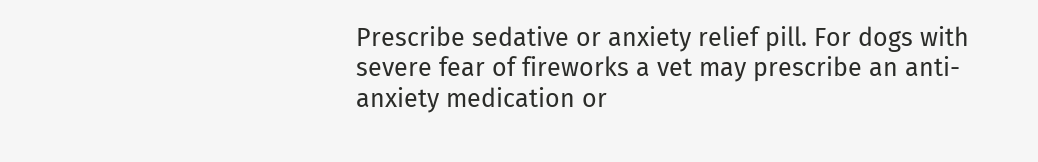Prescribe sedative or anxiety relief pill. For dogs with severe fear of fireworks a vet may prescribe an anti-anxiety medication or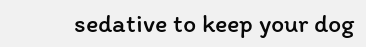sedative to keep your dog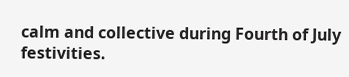calm and collective during Fourth of July festivities.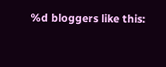%d bloggers like this: